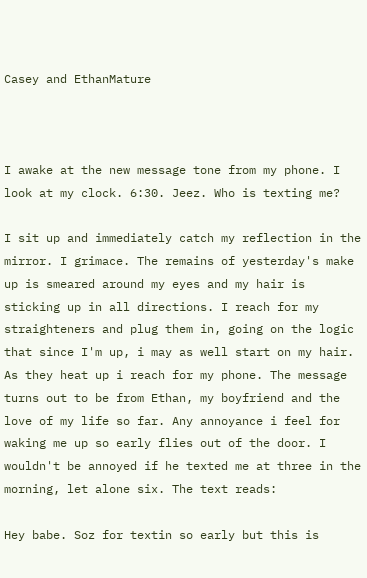Casey and EthanMature



I awake at the new message tone from my phone. I look at my clock. 6:30. Jeez. Who is texting me?

I sit up and immediately catch my reflection in the mirror. I grimace. The remains of yesterday's make up is smeared around my eyes and my hair is sticking up in all directions. I reach for my straighteners and plug them in, going on the logic that since I'm up, i may as well start on my hair. As they heat up i reach for my phone. The message turns out to be from Ethan, my boyfriend and the love of my life so far. Any annoyance i feel for waking me up so early flies out of the door. I wouldn't be annoyed if he texted me at three in the morning, let alone six. The text reads:

Hey babe. Soz for textin so early but this is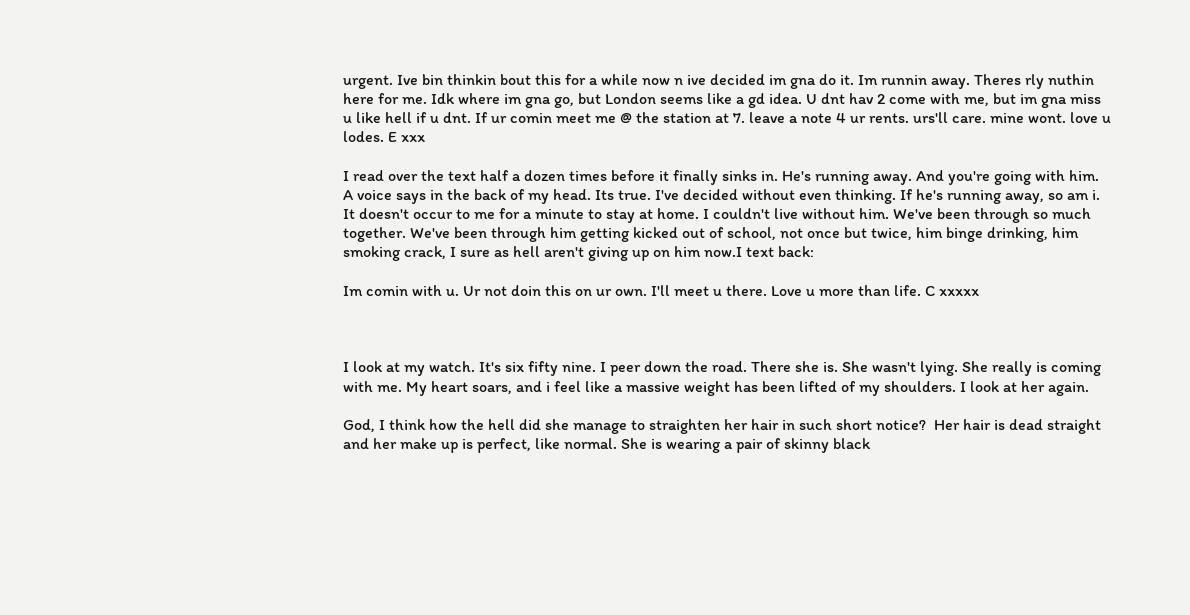urgent. Ive bin thinkin bout this for a while now n ive decided im gna do it. Im runnin away. Theres rly nuthin here for me. Idk where im gna go, but London seems like a gd idea. U dnt hav 2 come with me, but im gna miss u like hell if u dnt. If ur comin meet me @ the station at 7. leave a note 4 ur rents. urs'll care. mine wont. love u lodes. E xxx

I read over the text half a dozen times before it finally sinks in. He's running away. And you're going with him.  A voice says in the back of my head. Its true. I've decided without even thinking. If he's running away, so am i. It doesn't occur to me for a minute to stay at home. I couldn't live without him. We've been through so much together. We've been through him getting kicked out of school, not once but twice, him binge drinking, him smoking crack, I sure as hell aren't giving up on him now.I text back:

Im comin with u. Ur not doin this on ur own. I'll meet u there. Love u more than life. C xxxxx



I look at my watch. It's six fifty nine. I peer down the road. There she is. She wasn't lying. She really is coming with me. My heart soars, and i feel like a massive weight has been lifted of my shoulders. I look at her again.

God, I think how the hell did she manage to straighten her hair in such short notice?  Her hair is dead straight and her make up is perfect, like normal. She is wearing a pair of skinny black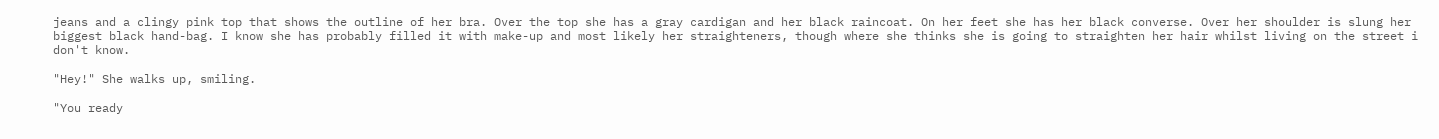jeans and a clingy pink top that shows the outline of her bra. Over the top she has a gray cardigan and her black raincoat. On her feet she has her black converse. Over her shoulder is slung her biggest black hand-bag. I know she has probably filled it with make-up and most likely her straighteners, though where she thinks she is going to straighten her hair whilst living on the street i don't know.

"Hey!" She walks up, smiling.

"You ready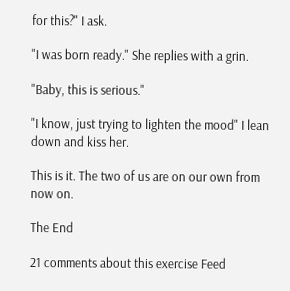for this?" I ask.

"I was born ready." She replies with a grin.

"Baby, this is serious."

"I know, just trying to lighten the mood" I lean down and kiss her.

This is it. The two of us are on our own from now on.

The End

21 comments about this exercise Feed